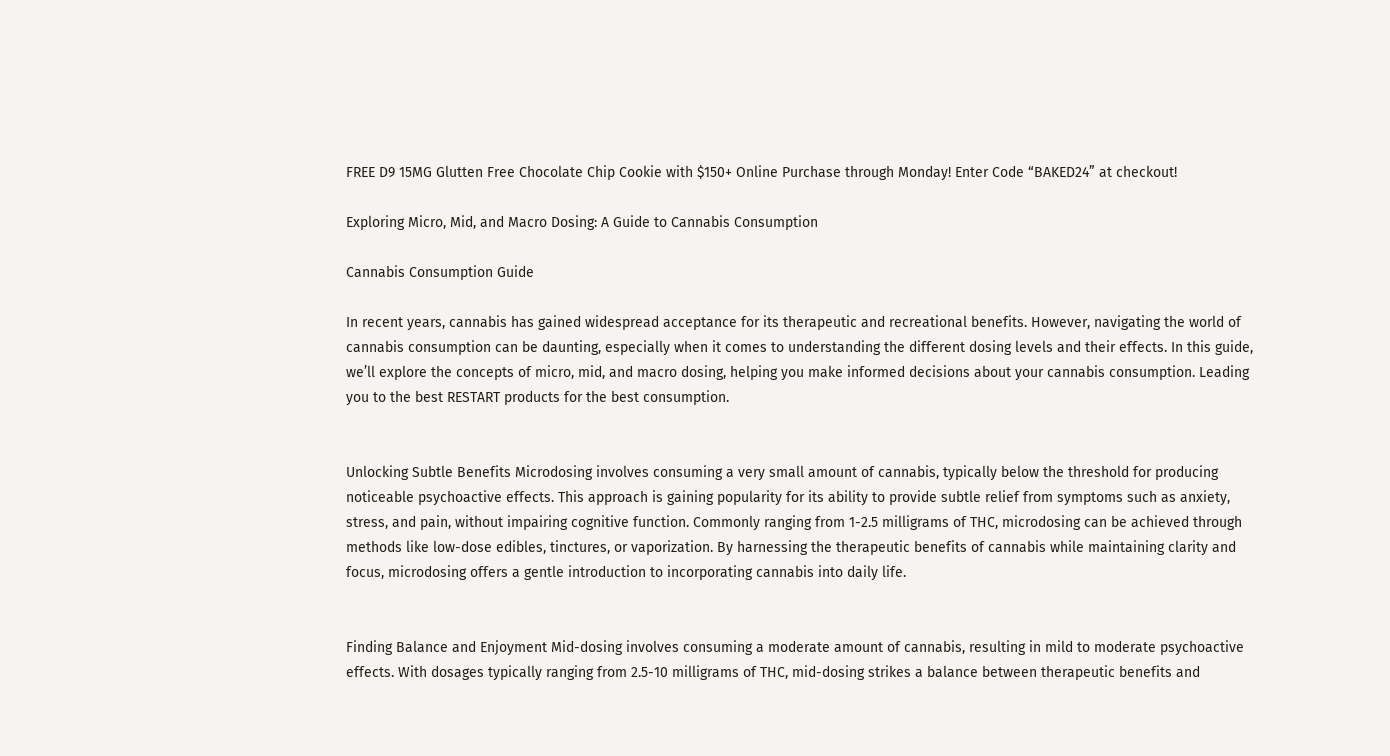FREE D9 15MG Glutten Free Chocolate Chip Cookie with $150+ Online Purchase through Monday! Enter Code “BAKED24” at checkout!

Exploring Micro, Mid, and Macro Dosing: A Guide to Cannabis Consumption

Cannabis Consumption Guide

In recent years, cannabis has gained widespread acceptance for its therapeutic and recreational benefits. However, navigating the world of cannabis consumption can be daunting, especially when it comes to understanding the different dosing levels and their effects. In this guide, we’ll explore the concepts of micro, mid, and macro dosing, helping you make informed decisions about your cannabis consumption. Leading you to the best RESTART products for the best consumption.


Unlocking Subtle Benefits Microdosing involves consuming a very small amount of cannabis, typically below the threshold for producing noticeable psychoactive effects. This approach is gaining popularity for its ability to provide subtle relief from symptoms such as anxiety, stress, and pain, without impairing cognitive function. Commonly ranging from 1-2.5 milligrams of THC, microdosing can be achieved through methods like low-dose edibles, tinctures, or vaporization. By harnessing the therapeutic benefits of cannabis while maintaining clarity and focus, microdosing offers a gentle introduction to incorporating cannabis into daily life.


Finding Balance and Enjoyment Mid-dosing involves consuming a moderate amount of cannabis, resulting in mild to moderate psychoactive effects. With dosages typically ranging from 2.5-10 milligrams of THC, mid-dosing strikes a balance between therapeutic benefits and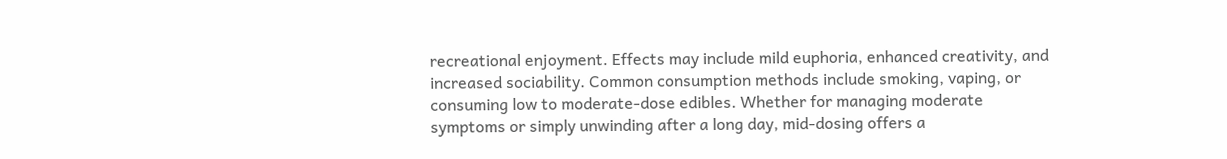recreational enjoyment. Effects may include mild euphoria, enhanced creativity, and increased sociability. Common consumption methods include smoking, vaping, or consuming low to moderate-dose edibles. Whether for managing moderate symptoms or simply unwinding after a long day, mid-dosing offers a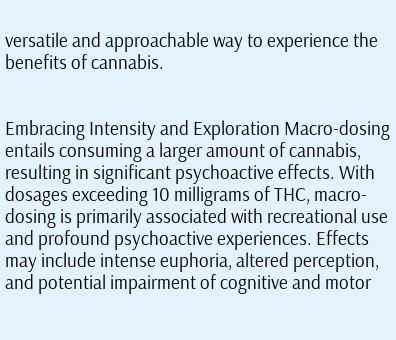versatile and approachable way to experience the benefits of cannabis.


Embracing Intensity and Exploration Macro-dosing entails consuming a larger amount of cannabis, resulting in significant psychoactive effects. With dosages exceeding 10 milligrams of THC, macro-dosing is primarily associated with recreational use and profound psychoactive experiences. Effects may include intense euphoria, altered perception, and potential impairment of cognitive and motor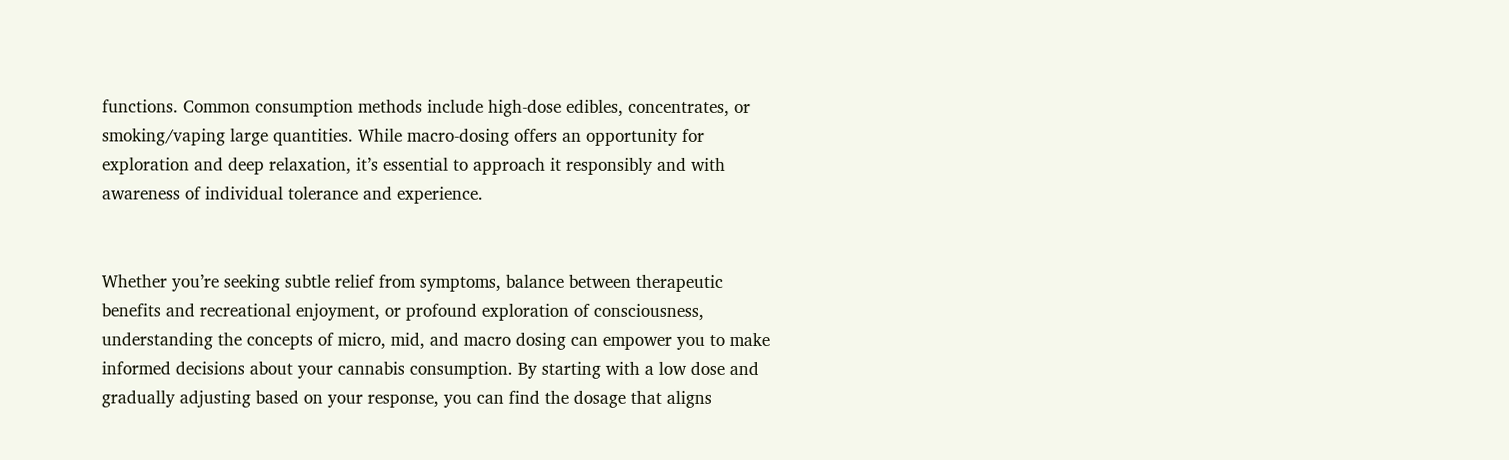functions. Common consumption methods include high-dose edibles, concentrates, or smoking/vaping large quantities. While macro-dosing offers an opportunity for exploration and deep relaxation, it’s essential to approach it responsibly and with awareness of individual tolerance and experience.


Whether you’re seeking subtle relief from symptoms, balance between therapeutic benefits and recreational enjoyment, or profound exploration of consciousness, understanding the concepts of micro, mid, and macro dosing can empower you to make informed decisions about your cannabis consumption. By starting with a low dose and gradually adjusting based on your response, you can find the dosage that aligns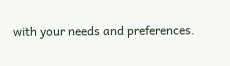with your needs and preferences.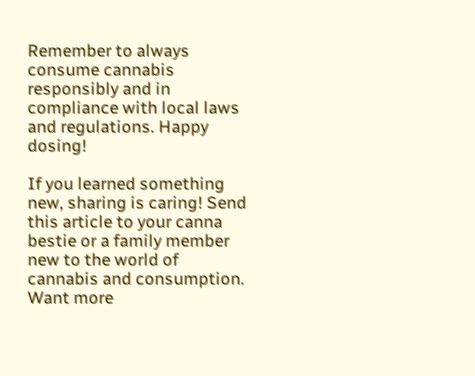Remember to always consume cannabis responsibly and in compliance with local laws and regulations. Happy dosing!

If you learned something new, sharing is caring! Send this article to your canna bestie or a family member new to the world of cannabis and consumption. Want more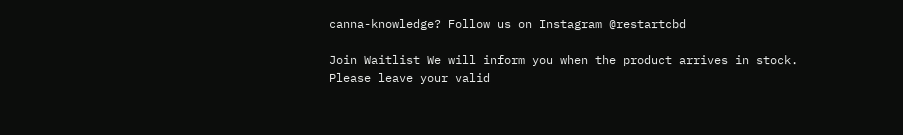canna-knowledge? Follow us on Instagram @restartcbd

Join Waitlist We will inform you when the product arrives in stock. Please leave your valid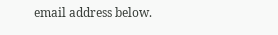email address below.